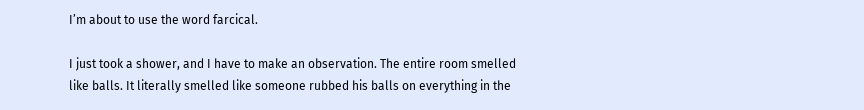I’m about to use the word farcical.

I just took a shower, and I have to make an observation. The entire room smelled like balls. It literally smelled like someone rubbed his balls on everything in the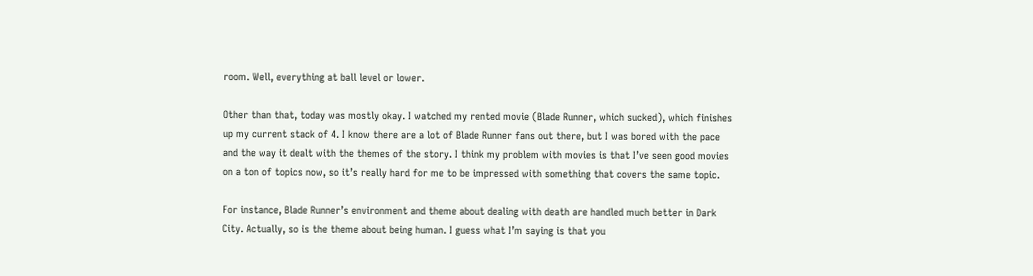room. Well, everything at ball level or lower.

Other than that, today was mostly okay. I watched my rented movie (Blade Runner, which sucked), which finishes up my current stack of 4. I know there are a lot of Blade Runner fans out there, but I was bored with the pace and the way it dealt with the themes of the story. I think my problem with movies is that I’ve seen good movies on a ton of topics now, so it’s really hard for me to be impressed with something that covers the same topic.

For instance, Blade Runner’s environment and theme about dealing with death are handled much better in Dark City. Actually, so is the theme about being human. I guess what I’m saying is that you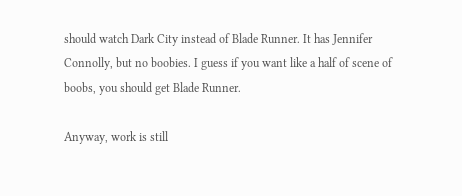should watch Dark City instead of Blade Runner. It has Jennifer Connolly, but no boobies. I guess if you want like a half of scene of boobs, you should get Blade Runner.

Anyway, work is still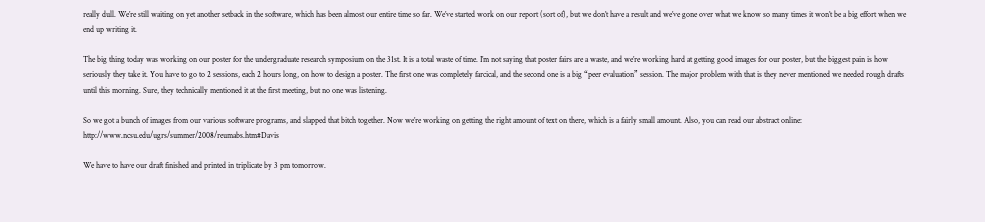really dull. We’re still waiting on yet another setback in the software, which has been almost our entire time so far. We’ve started work on our report (sort of), but we don’t have a result and we’ve gone over what we know so many times it won’t be a big effort when we end up writing it.

The big thing today was working on our poster for the undergraduate research symposium on the 31st. It is a total waste of time. I’m not saying that poster fairs are a waste, and we’re working hard at getting good images for our poster, but the biggest pain is how seriously they take it. You have to go to 2 sessions, each 2 hours long, on how to design a poster. The first one was completely farcical, and the second one is a big “peer evaluation” session. The major problem with that is they never mentioned we needed rough drafts until this morning. Sure, they technically mentioned it at the first meeting, but no one was listening.

So we got a bunch of images from our various software programs, and slapped that bitch together. Now we’re working on getting the right amount of text on there, which is a fairly small amount. Also, you can read our abstract online: http://www.ncsu.edu/ugrs/summer/2008/reumabs.htm#Davis

We have to have our draft finished and printed in triplicate by 3 pm tomorrow.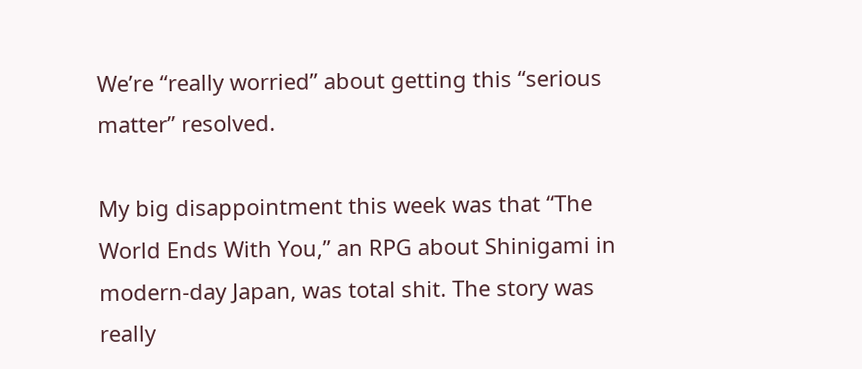We’re “really worried” about getting this “serious matter” resolved.

My big disappointment this week was that “The World Ends With You,” an RPG about Shinigami in modern-day Japan, was total shit. The story was really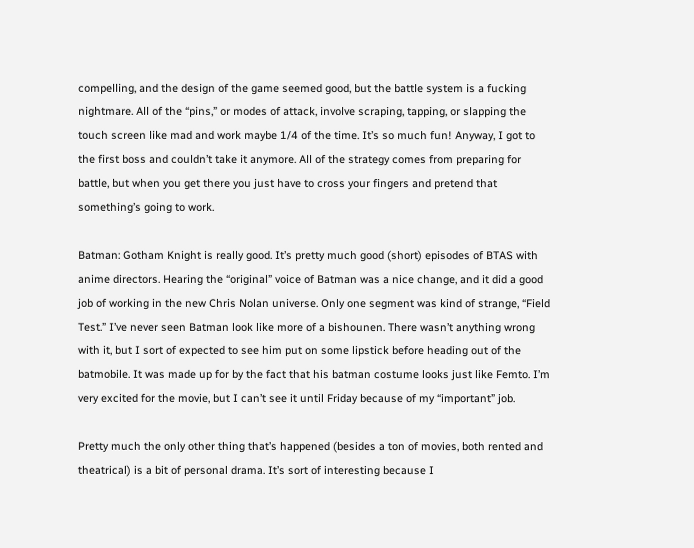compelling, and the design of the game seemed good, but the battle system is a fucking nightmare. All of the “pins,” or modes of attack, involve scraping, tapping, or slapping the touch screen like mad and work maybe 1/4 of the time. It’s so much fun! Anyway, I got to the first boss and couldn’t take it anymore. All of the strategy comes from preparing for battle, but when you get there you just have to cross your fingers and pretend that something’s going to work.

Batman: Gotham Knight is really good. It’s pretty much good (short) episodes of BTAS with anime directors. Hearing the “original” voice of Batman was a nice change, and it did a good job of working in the new Chris Nolan universe. Only one segment was kind of strange, “Field Test.” I’ve never seen Batman look like more of a bishounen. There wasn’t anything wrong with it, but I sort of expected to see him put on some lipstick before heading out of the batmobile. It was made up for by the fact that his batman costume looks just like Femto. I’m very excited for the movie, but I can’t see it until Friday because of my “important” job.

Pretty much the only other thing that’s happened (besides a ton of movies, both rented and theatrical) is a bit of personal drama. It’s sort of interesting because I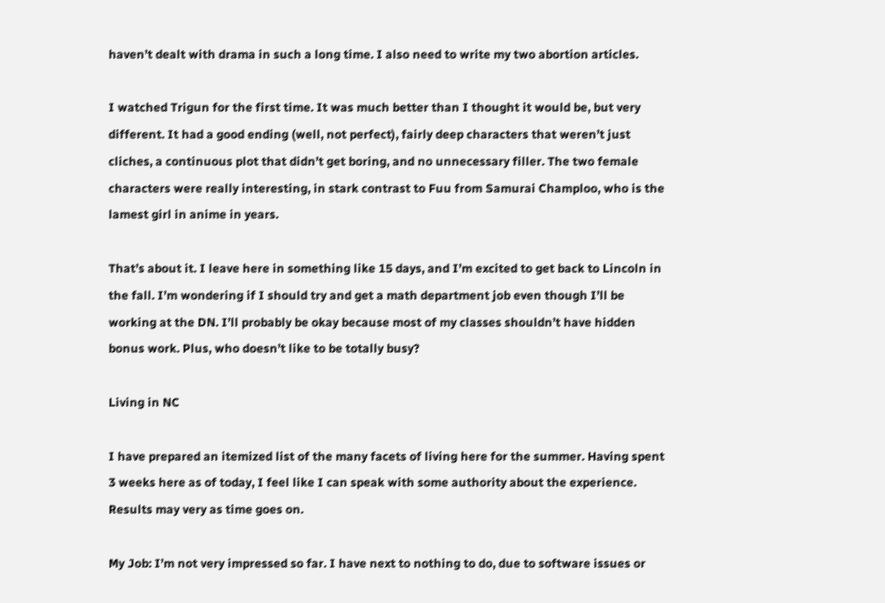haven’t dealt with drama in such a long time. I also need to write my two abortion articles.

I watched Trigun for the first time. It was much better than I thought it would be, but very different. It had a good ending (well, not perfect), fairly deep characters that weren’t just cliches, a continuous plot that didn’t get boring, and no unnecessary filler. The two female characters were really interesting, in stark contrast to Fuu from Samurai Champloo, who is the lamest girl in anime in years.

That’s about it. I leave here in something like 15 days, and I’m excited to get back to Lincoln in the fall. I’m wondering if I should try and get a math department job even though I’ll be working at the DN. I’ll probably be okay because most of my classes shouldn’t have hidden bonus work. Plus, who doesn’t like to be totally busy?

Living in NC

I have prepared an itemized list of the many facets of living here for the summer. Having spent 3 weeks here as of today, I feel like I can speak with some authority about the experience. Results may very as time goes on.

My Job: I’m not very impressed so far. I have next to nothing to do, due to software issues or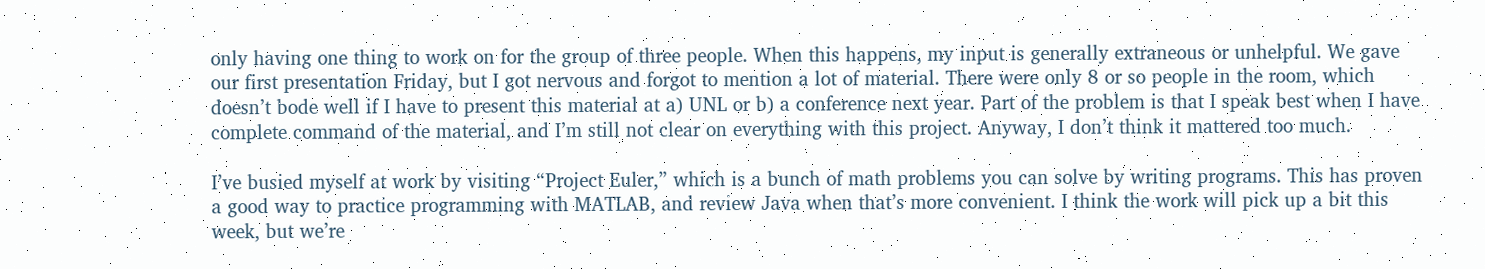only having one thing to work on for the group of three people. When this happens, my input is generally extraneous or unhelpful. We gave our first presentation Friday, but I got nervous and forgot to mention a lot of material. There were only 8 or so people in the room, which doesn’t bode well if I have to present this material at a) UNL or b) a conference next year. Part of the problem is that I speak best when I have complete command of the material, and I’m still not clear on everything with this project. Anyway, I don’t think it mattered too much.

I’ve busied myself at work by visiting “Project Euler,” which is a bunch of math problems you can solve by writing programs. This has proven a good way to practice programming with MATLAB, and review Java when that’s more convenient. I think the work will pick up a bit this week, but we’re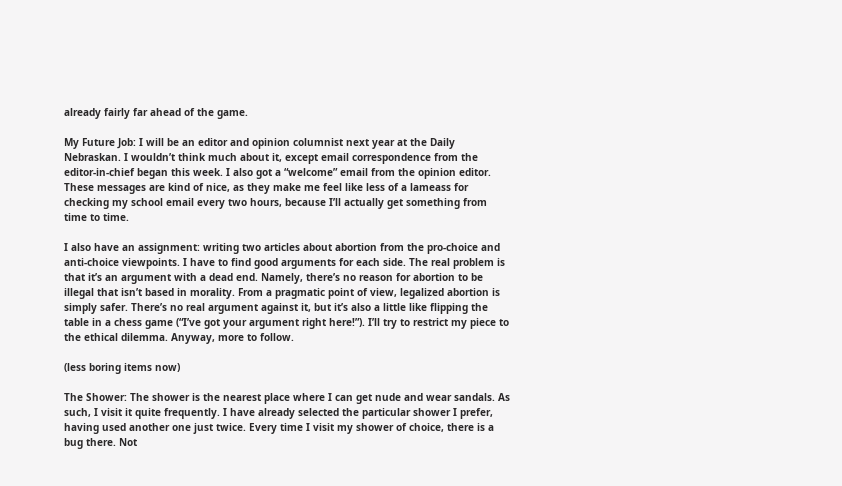already fairly far ahead of the game.

My Future Job: I will be an editor and opinion columnist next year at the Daily Nebraskan. I wouldn’t think much about it, except email correspondence from the editor-in-chief began this week. I also got a “welcome” email from the opinion editor. These messages are kind of nice, as they make me feel like less of a lameass for checking my school email every two hours, because I’ll actually get something from time to time.

I also have an assignment: writing two articles about abortion from the pro-choice and anti-choice viewpoints. I have to find good arguments for each side. The real problem is that it’s an argument with a dead end. Namely, there’s no reason for abortion to be illegal that isn’t based in morality. From a pragmatic point of view, legalized abortion is simply safer. There’s no real argument against it, but it’s also a little like flipping the table in a chess game (“I’ve got your argument right here!”). I’ll try to restrict my piece to the ethical dilemma. Anyway, more to follow.

(less boring items now)

The Shower: The shower is the nearest place where I can get nude and wear sandals. As such, I visit it quite frequently. I have already selected the particular shower I prefer, having used another one just twice. Every time I visit my shower of choice, there is a bug there. Not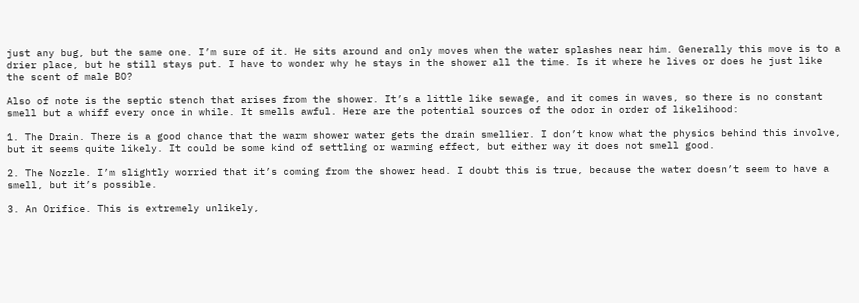just any bug, but the same one. I’m sure of it. He sits around and only moves when the water splashes near him. Generally this move is to a drier place, but he still stays put. I have to wonder why he stays in the shower all the time. Is it where he lives or does he just like the scent of male BO?

Also of note is the septic stench that arises from the shower. It’s a little like sewage, and it comes in waves, so there is no constant smell but a whiff every once in while. It smells awful. Here are the potential sources of the odor in order of likelihood:

1. The Drain. There is a good chance that the warm shower water gets the drain smellier. I don’t know what the physics behind this involve, but it seems quite likely. It could be some kind of settling or warming effect, but either way it does not smell good.

2. The Nozzle. I’m slightly worried that it’s coming from the shower head. I doubt this is true, because the water doesn’t seem to have a smell, but it’s possible.

3. An Orifice. This is extremely unlikely,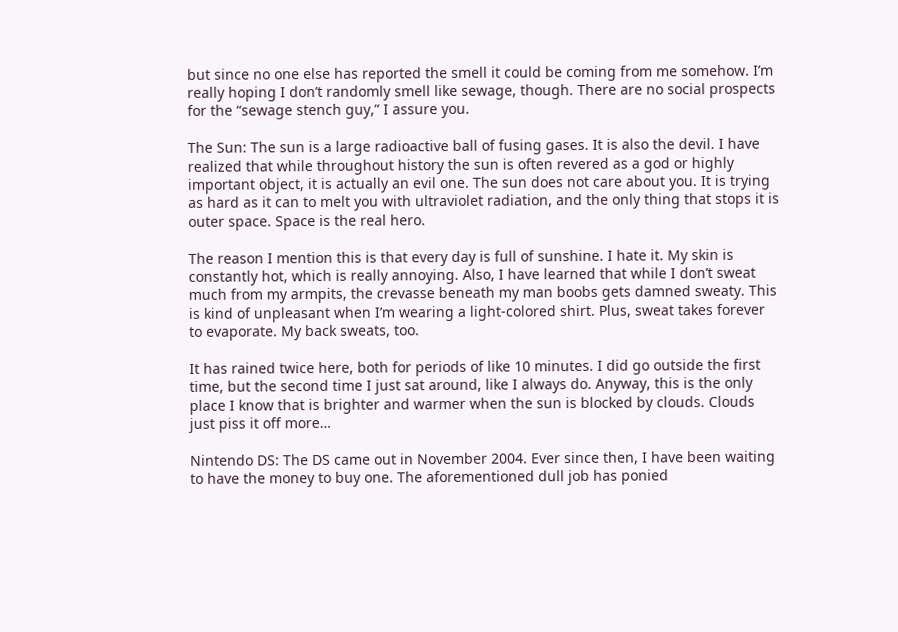but since no one else has reported the smell it could be coming from me somehow. I’m really hoping I don’t randomly smell like sewage, though. There are no social prospects for the “sewage stench guy,” I assure you.

The Sun: The sun is a large radioactive ball of fusing gases. It is also the devil. I have realized that while throughout history the sun is often revered as a god or highly important object, it is actually an evil one. The sun does not care about you. It is trying as hard as it can to melt you with ultraviolet radiation, and the only thing that stops it is outer space. Space is the real hero.

The reason I mention this is that every day is full of sunshine. I hate it. My skin is constantly hot, which is really annoying. Also, I have learned that while I don’t sweat much from my armpits, the crevasse beneath my man boobs gets damned sweaty. This is kind of unpleasant when I’m wearing a light-colored shirt. Plus, sweat takes forever to evaporate. My back sweats, too.

It has rained twice here, both for periods of like 10 minutes. I did go outside the first time, but the second time I just sat around, like I always do. Anyway, this is the only place I know that is brighter and warmer when the sun is blocked by clouds. Clouds just piss it off more…

Nintendo DS: The DS came out in November 2004. Ever since then, I have been waiting to have the money to buy one. The aforementioned dull job has ponied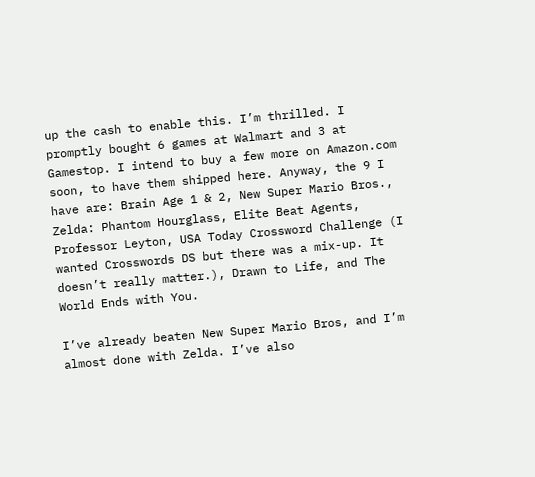up the cash to enable this. I’m thrilled. I promptly bought 6 games at Walmart and 3 at Gamestop. I intend to buy a few more on Amazon.com soon, to have them shipped here. Anyway, the 9 I have are: Brain Age 1 & 2, New Super Mario Bros., Zelda: Phantom Hourglass, Elite Beat Agents, Professor Leyton, USA Today Crossword Challenge (I wanted Crosswords DS but there was a mix-up. It doesn’t really matter.), Drawn to Life, and The World Ends with You.

I’ve already beaten New Super Mario Bros, and I’m almost done with Zelda. I’ve also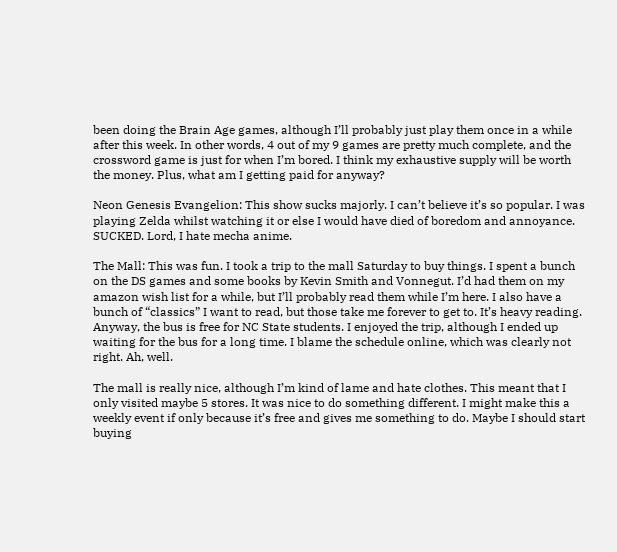been doing the Brain Age games, although I’ll probably just play them once in a while after this week. In other words, 4 out of my 9 games are pretty much complete, and the crossword game is just for when I’m bored. I think my exhaustive supply will be worth the money. Plus, what am I getting paid for anyway?

Neon Genesis Evangelion: This show sucks majorly. I can’t believe it’s so popular. I was playing Zelda whilst watching it or else I would have died of boredom and annoyance. SUCKED. Lord, I hate mecha anime.

The Mall: This was fun. I took a trip to the mall Saturday to buy things. I spent a bunch on the DS games and some books by Kevin Smith and Vonnegut. I’d had them on my amazon wish list for a while, but I’ll probably read them while I’m here. I also have a bunch of “classics” I want to read, but those take me forever to get to. It’s heavy reading. Anyway, the bus is free for NC State students. I enjoyed the trip, although I ended up waiting for the bus for a long time. I blame the schedule online, which was clearly not right. Ah, well.

The mall is really nice, although I’m kind of lame and hate clothes. This meant that I only visited maybe 5 stores. It was nice to do something different. I might make this a weekly event if only because it’s free and gives me something to do. Maybe I should start buying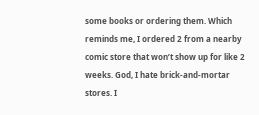some books or ordering them. Which reminds me, I ordered 2 from a nearby comic store that won’t show up for like 2 weeks. God, I hate brick-and-mortar stores. I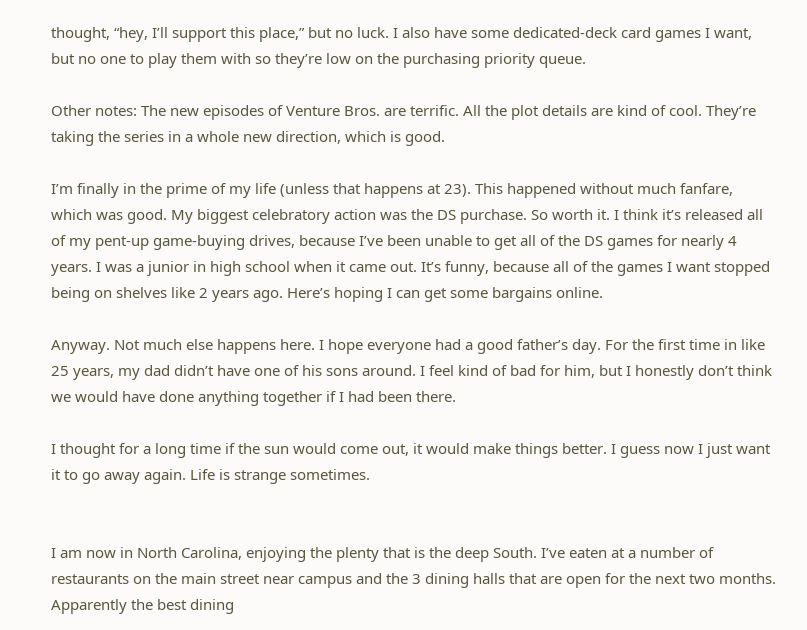thought, “hey, I’ll support this place,” but no luck. I also have some dedicated-deck card games I want, but no one to play them with so they’re low on the purchasing priority queue.

Other notes: The new episodes of Venture Bros. are terrific. All the plot details are kind of cool. They’re taking the series in a whole new direction, which is good.

I’m finally in the prime of my life (unless that happens at 23). This happened without much fanfare, which was good. My biggest celebratory action was the DS purchase. So worth it. I think it’s released all of my pent-up game-buying drives, because I’ve been unable to get all of the DS games for nearly 4 years. I was a junior in high school when it came out. It’s funny, because all of the games I want stopped being on shelves like 2 years ago. Here’s hoping I can get some bargains online.

Anyway. Not much else happens here. I hope everyone had a good father’s day. For the first time in like 25 years, my dad didn’t have one of his sons around. I feel kind of bad for him, but I honestly don’t think we would have done anything together if I had been there.

I thought for a long time if the sun would come out, it would make things better. I guess now I just want it to go away again. Life is strange sometimes.


I am now in North Carolina, enjoying the plenty that is the deep South. I’ve eaten at a number of restaurants on the main street near campus and the 3 dining halls that are open for the next two months. Apparently the best dining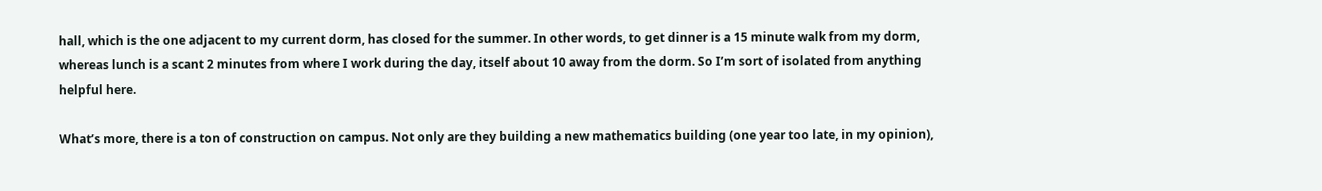hall, which is the one adjacent to my current dorm, has closed for the summer. In other words, to get dinner is a 15 minute walk from my dorm, whereas lunch is a scant 2 minutes from where I work during the day, itself about 10 away from the dorm. So I’m sort of isolated from anything helpful here.

What’s more, there is a ton of construction on campus. Not only are they building a new mathematics building (one year too late, in my opinion),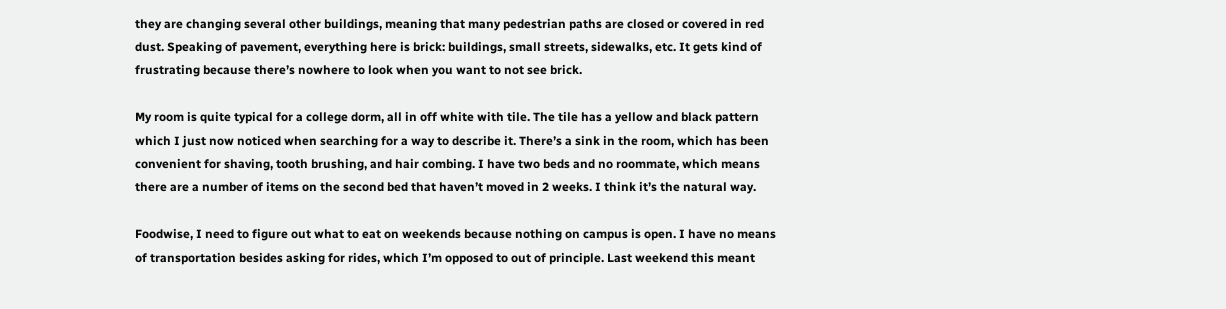they are changing several other buildings, meaning that many pedestrian paths are closed or covered in red dust. Speaking of pavement, everything here is brick: buildings, small streets, sidewalks, etc. It gets kind of frustrating because there’s nowhere to look when you want to not see brick.

My room is quite typical for a college dorm, all in off white with tile. The tile has a yellow and black pattern which I just now noticed when searching for a way to describe it. There’s a sink in the room, which has been convenient for shaving, tooth brushing, and hair combing. I have two beds and no roommate, which means there are a number of items on the second bed that haven’t moved in 2 weeks. I think it’s the natural way.

Foodwise, I need to figure out what to eat on weekends because nothing on campus is open. I have no means of transportation besides asking for rides, which I’m opposed to out of principle. Last weekend this meant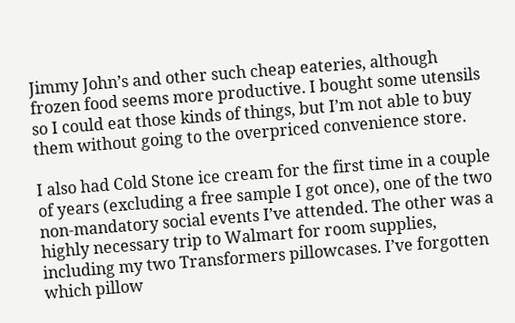Jimmy John’s and other such cheap eateries, although frozen food seems more productive. I bought some utensils so I could eat those kinds of things, but I’m not able to buy them without going to the overpriced convenience store.

I also had Cold Stone ice cream for the first time in a couple of years (excluding a free sample I got once), one of the two non-mandatory social events I’ve attended. The other was a highly necessary trip to Walmart for room supplies, including my two Transformers pillowcases. I’ve forgotten which pillow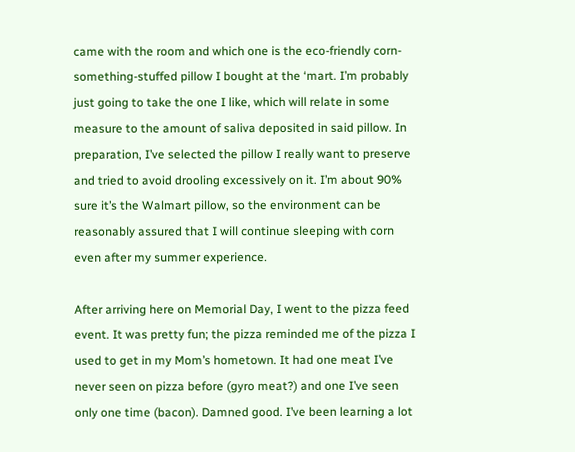came with the room and which one is the eco-friendly corn-something-stuffed pillow I bought at the ‘mart. I’m probably just going to take the one I like, which will relate in some measure to the amount of saliva deposited in said pillow. In preparation, I’ve selected the pillow I really want to preserve and tried to avoid drooling excessively on it. I’m about 90% sure it’s the Walmart pillow, so the environment can be reasonably assured that I will continue sleeping with corn even after my summer experience.

After arriving here on Memorial Day, I went to the pizza feed event. It was pretty fun; the pizza reminded me of the pizza I used to get in my Mom’s hometown. It had one meat I’ve never seen on pizza before (gyro meat?) and one I’ve seen only one time (bacon). Damned good. I’ve been learning a lot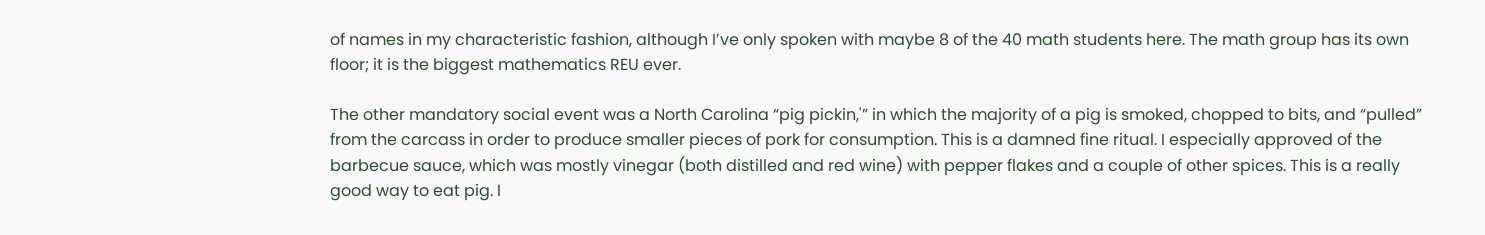of names in my characteristic fashion, although I’ve only spoken with maybe 8 of the 40 math students here. The math group has its own floor; it is the biggest mathematics REU ever.

The other mandatory social event was a North Carolina “pig pickin,'” in which the majority of a pig is smoked, chopped to bits, and “pulled” from the carcass in order to produce smaller pieces of pork for consumption. This is a damned fine ritual. I especially approved of the barbecue sauce, which was mostly vinegar (both distilled and red wine) with pepper flakes and a couple of other spices. This is a really good way to eat pig. I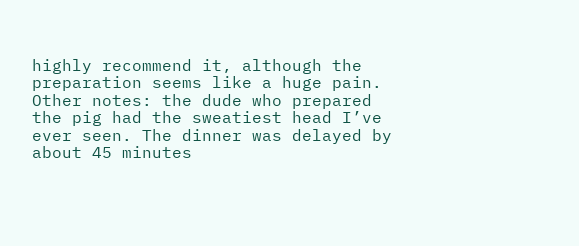highly recommend it, although the preparation seems like a huge pain. Other notes: the dude who prepared the pig had the sweatiest head I’ve ever seen. The dinner was delayed by about 45 minutes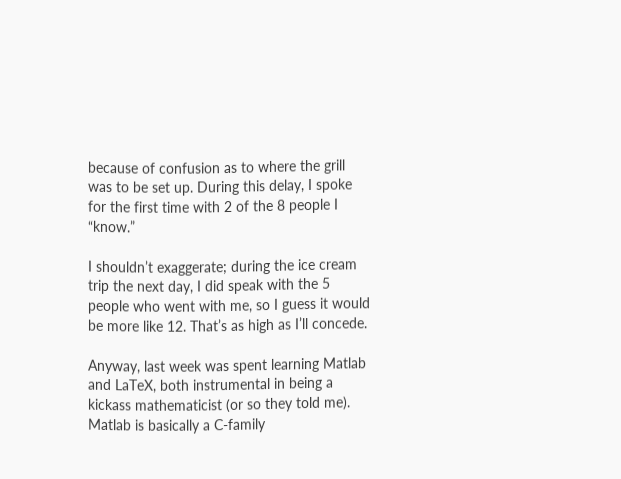because of confusion as to where the grill was to be set up. During this delay, I spoke for the first time with 2 of the 8 people I “know.”

I shouldn’t exaggerate; during the ice cream trip the next day, I did speak with the 5 people who went with me, so I guess it would be more like 12. That’s as high as I’ll concede.

Anyway, last week was spent learning Matlab and LaTeX, both instrumental in being a kickass mathematicist (or so they told me). Matlab is basically a C-family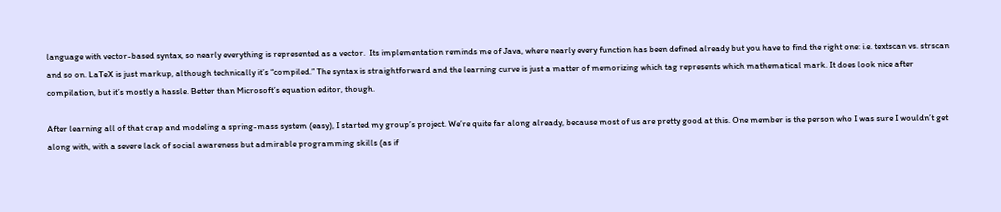language with vector-based syntax, so nearly everything is represented as a vector.  Its implementation reminds me of Java, where nearly every function has been defined already but you have to find the right one: i.e. textscan vs. strscan and so on. LaTeX is just markup, although technically it’s “compiled.” The syntax is straightforward and the learning curve is just a matter of memorizing which tag represents which mathematical mark. It does look nice after compilation, but it’s mostly a hassle. Better than Microsoft’s equation editor, though.

After learning all of that crap and modeling a spring-mass system (easy), I started my group’s project. We’re quite far along already, because most of us are pretty good at this. One member is the person who I was sure I wouldn’t get along with, with a severe lack of social awareness but admirable programming skills (as if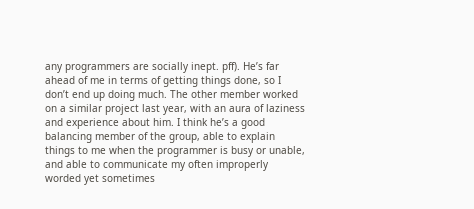any programmers are socially inept. pff). He’s far ahead of me in terms of getting things done, so I don’t end up doing much. The other member worked on a similar project last year, with an aura of laziness and experience about him. I think he’s a good balancing member of the group, able to explain things to me when the programmer is busy or unable, and able to communicate my often improperly worded yet sometimes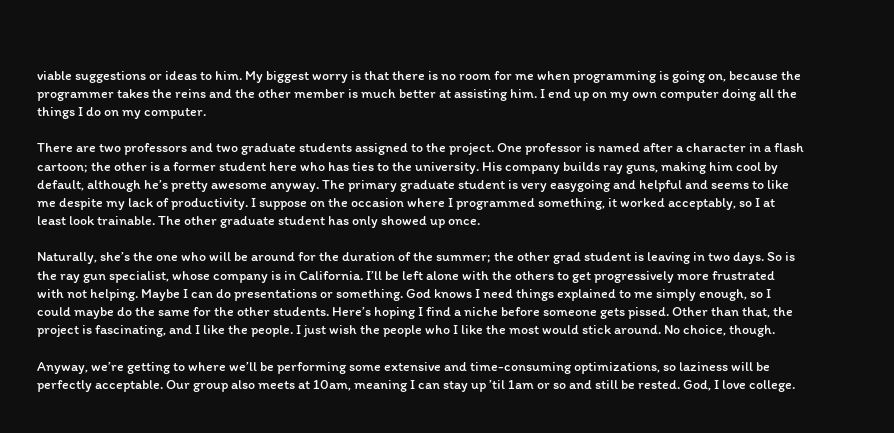viable suggestions or ideas to him. My biggest worry is that there is no room for me when programming is going on, because the programmer takes the reins and the other member is much better at assisting him. I end up on my own computer doing all the things I do on my computer.

There are two professors and two graduate students assigned to the project. One professor is named after a character in a flash cartoon; the other is a former student here who has ties to the university. His company builds ray guns, making him cool by default, although he’s pretty awesome anyway. The primary graduate student is very easygoing and helpful and seems to like me despite my lack of productivity. I suppose on the occasion where I programmed something, it worked acceptably, so I at least look trainable. The other graduate student has only showed up once.

Naturally, she’s the one who will be around for the duration of the summer; the other grad student is leaving in two days. So is the ray gun specialist, whose company is in California. I’ll be left alone with the others to get progressively more frustrated with not helping. Maybe I can do presentations or something. God knows I need things explained to me simply enough, so I could maybe do the same for the other students. Here’s hoping I find a niche before someone gets pissed. Other than that, the project is fascinating, and I like the people. I just wish the people who I like the most would stick around. No choice, though.

Anyway, we’re getting to where we’ll be performing some extensive and time-consuming optimizations, so laziness will be perfectly acceptable. Our group also meets at 10am, meaning I can stay up ’til 1am or so and still be rested. God, I love college.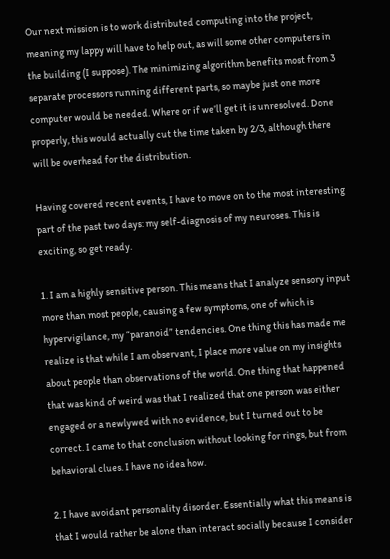Our next mission is to work distributed computing into the project, meaning my lappy will have to help out, as will some other computers in the building (I suppose). The minimizing algorithm benefits most from 3 separate processors running different parts, so maybe just one more computer would be needed. Where or if we’ll get it is unresolved. Done properly, this would actually cut the time taken by 2/3, although there will be overhead for the distribution.

Having covered recent events, I have to move on to the most interesting part of the past two days: my self-diagnosis of my neuroses. This is exciting, so get ready.

1. I am a highly sensitive person. This means that I analyze sensory input more than most people, causing a few symptoms, one of which is hypervigilance, my “paranoid” tendencies. One thing this has made me realize is that while I am observant, I place more value on my insights about people than observations of the world. One thing that happened that was kind of weird was that I realized that one person was either engaged or a newlywed with no evidence, but I turned out to be correct. I came to that conclusion without looking for rings, but from behavioral clues. I have no idea how.

2. I have avoidant personality disorder. Essentially what this means is that I would rather be alone than interact socially because I consider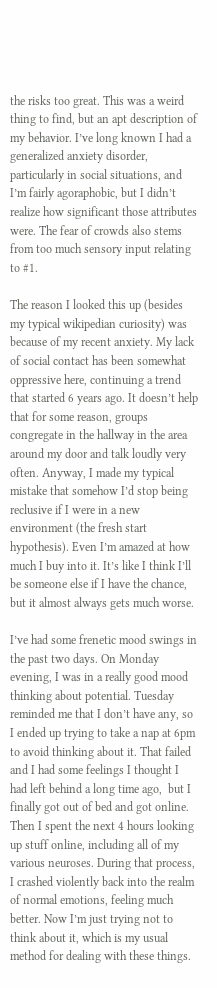the risks too great. This was a weird thing to find, but an apt description of my behavior. I’ve long known I had a generalized anxiety disorder, particularly in social situations, and I’m fairly agoraphobic, but I didn’t realize how significant those attributes were. The fear of crowds also stems from too much sensory input relating to #1.

The reason I looked this up (besides my typical wikipedian curiosity) was because of my recent anxiety. My lack of social contact has been somewhat oppressive here, continuing a trend that started 6 years ago. It doesn’t help that for some reason, groups congregate in the hallway in the area around my door and talk loudly very often. Anyway, I made my typical mistake that somehow I’d stop being reclusive if I were in a new environment (the fresh start hypothesis). Even I’m amazed at how much I buy into it. It’s like I think I’ll be someone else if I have the chance, but it almost always gets much worse.

I’ve had some frenetic mood swings in the past two days. On Monday evening, I was in a really good mood thinking about potential. Tuesday reminded me that I don’t have any, so I ended up trying to take a nap at 6pm to avoid thinking about it. That failed and I had some feelings I thought I had left behind a long time ago,  but I finally got out of bed and got online. Then I spent the next 4 hours looking up stuff online, including all of my various neuroses. During that process, I crashed violently back into the realm of normal emotions, feeling much better. Now I’m just trying not to think about it, which is my usual method for dealing with these things.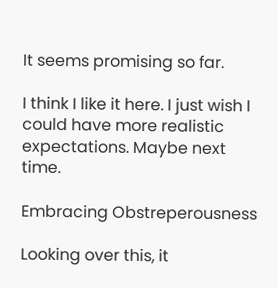It seems promising so far.

I think I like it here. I just wish I could have more realistic expectations. Maybe next time.

Embracing Obstreperousness

Looking over this, it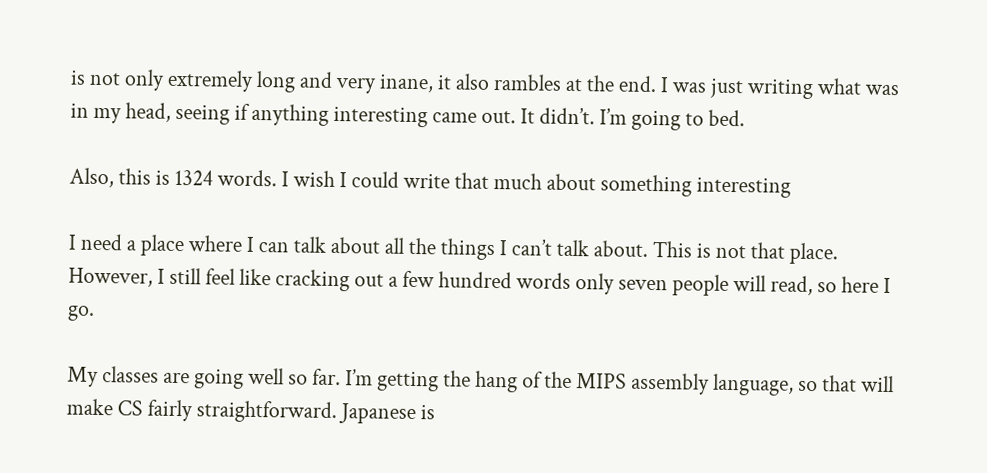is not only extremely long and very inane, it also rambles at the end. I was just writing what was in my head, seeing if anything interesting came out. It didn’t. I’m going to bed.

Also, this is 1324 words. I wish I could write that much about something interesting

I need a place where I can talk about all the things I can’t talk about. This is not that place. However, I still feel like cracking out a few hundred words only seven people will read, so here I go.

My classes are going well so far. I’m getting the hang of the MIPS assembly language, so that will make CS fairly straightforward. Japanese is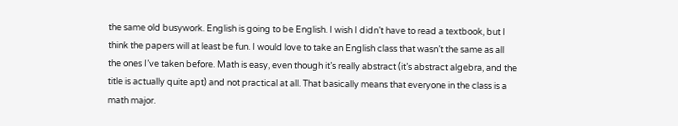the same old busywork. English is going to be English. I wish I didn’t have to read a textbook, but I think the papers will at least be fun. I would love to take an English class that wasn’t the same as all the ones I’ve taken before. Math is easy, even though it’s really abstract (it’s abstract algebra, and the title is actually quite apt) and not practical at all. That basically means that everyone in the class is a math major.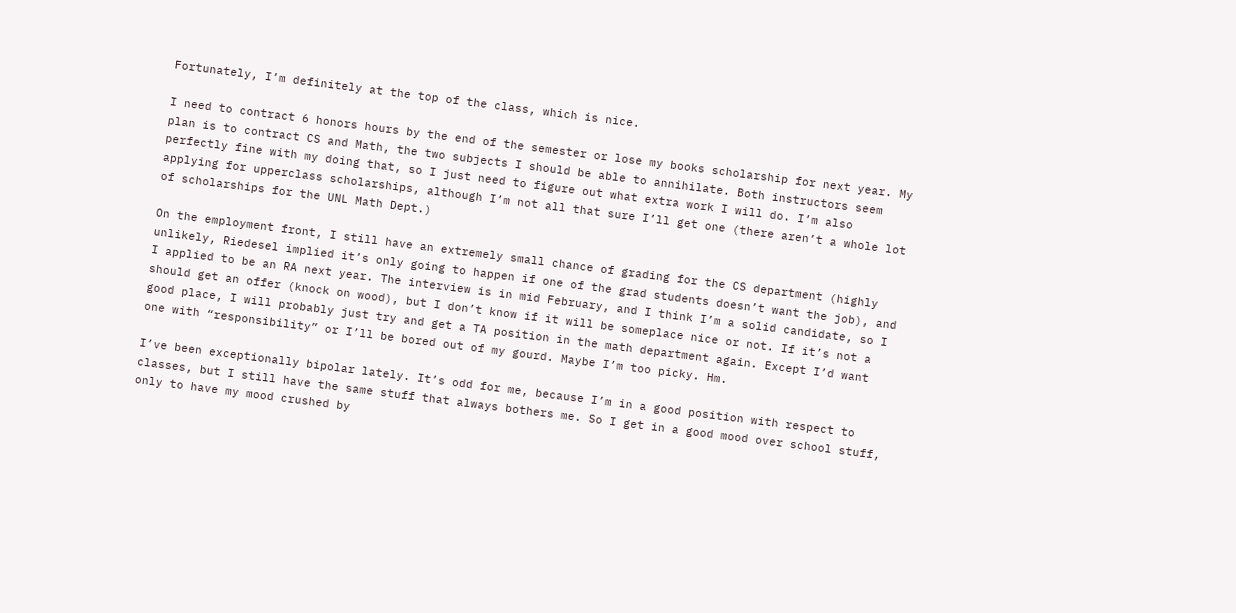Fortunately, I’m definitely at the top of the class, which is nice.

I need to contract 6 honors hours by the end of the semester or lose my books scholarship for next year. My plan is to contract CS and Math, the two subjects I should be able to annihilate. Both instructors seem perfectly fine with my doing that, so I just need to figure out what extra work I will do. I’m also applying for upperclass scholarships, although I’m not all that sure I’ll get one (there aren’t a whole lot of scholarships for the UNL Math Dept.)

On the employment front, I still have an extremely small chance of grading for the CS department (highly unlikely, Riedesel implied it’s only going to happen if one of the grad students doesn’t want the job), and I applied to be an RA next year. The interview is in mid February, and I think I’m a solid candidate, so I should get an offer (knock on wood), but I don’t know if it will be someplace nice or not. If it’s not a good place, I will probably just try and get a TA position in the math department again. Except I’d want one with “responsibility” or I’ll be bored out of my gourd. Maybe I’m too picky. Hm.

I’ve been exceptionally bipolar lately. It’s odd for me, because I’m in a good position with respect to classes, but I still have the same stuff that always bothers me. So I get in a good mood over school stuff, only to have my mood crushed by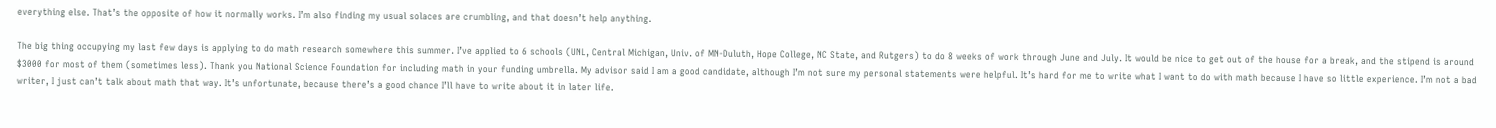everything else. That’s the opposite of how it normally works. I’m also finding my usual solaces are crumbling, and that doesn’t help anything.

The big thing occupying my last few days is applying to do math research somewhere this summer. I’ve applied to 6 schools (UNL, Central Michigan, Univ. of MN-Duluth, Hope College, NC State, and Rutgers) to do 8 weeks of work through June and July. It would be nice to get out of the house for a break, and the stipend is around $3000 for most of them (sometimes less). Thank you National Science Foundation for including math in your funding umbrella. My advisor said I am a good candidate, although I’m not sure my personal statements were helpful. It’s hard for me to write what I want to do with math because I have so little experience. I’m not a bad writer, I just can’t talk about math that way. It’s unfortunate, because there’s a good chance I’ll have to write about it in later life.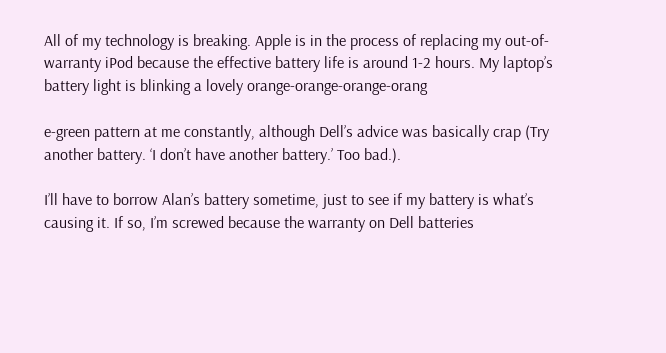All of my technology is breaking. Apple is in the process of replacing my out-of-warranty iPod because the effective battery life is around 1-2 hours. My laptop’s battery light is blinking a lovely orange-orange-orange-orang

e-green pattern at me constantly, although Dell’s advice was basically crap (Try another battery. ‘I don’t have another battery.’ Too bad.).

I’ll have to borrow Alan’s battery sometime, just to see if my battery is what’s causing it. If so, I’m screwed because the warranty on Dell batteries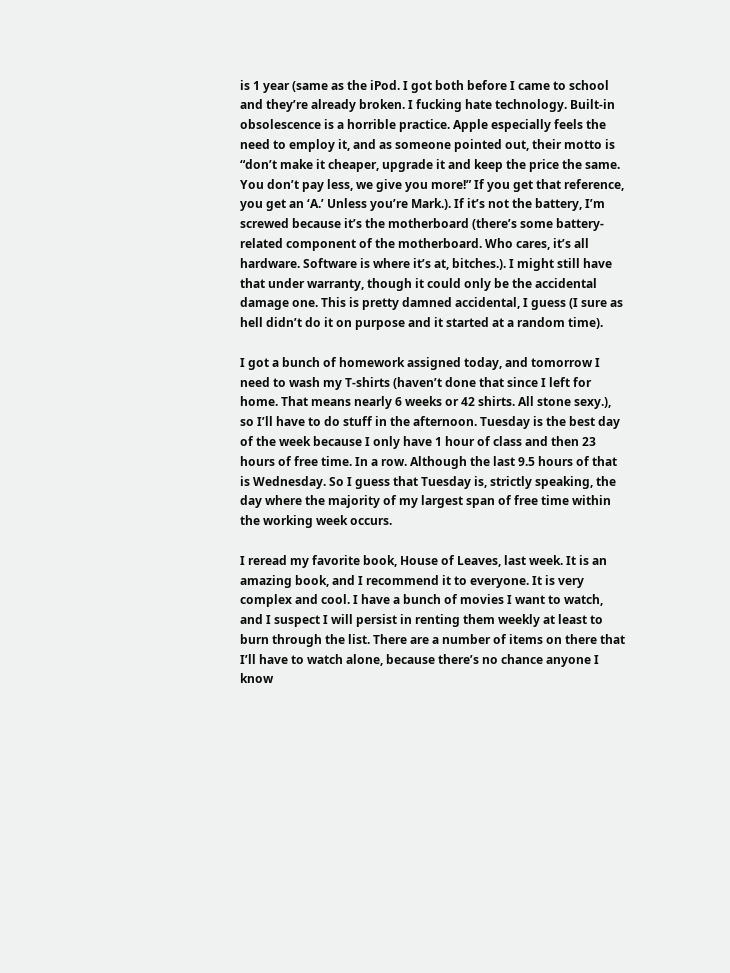is 1 year (same as the iPod. I got both before I came to school and they’re already broken. I fucking hate technology. Built-in obsolescence is a horrible practice. Apple especially feels the need to employ it, and as someone pointed out, their motto is “don’t make it cheaper, upgrade it and keep the price the same. You don’t pay less, we give you more!” If you get that reference, you get an ‘A.’ Unless you’re Mark.). If it’s not the battery, I’m screwed because it’s the motherboard (there’s some battery-related component of the motherboard. Who cares, it’s all hardware. Software is where it’s at, bitches.). I might still have that under warranty, though it could only be the accidental damage one. This is pretty damned accidental, I guess (I sure as hell didn’t do it on purpose and it started at a random time).

I got a bunch of homework assigned today, and tomorrow I need to wash my T-shirts (haven’t done that since I left for home. That means nearly 6 weeks or 42 shirts. All stone sexy.), so I’ll have to do stuff in the afternoon. Tuesday is the best day of the week because I only have 1 hour of class and then 23 hours of free time. In a row. Although the last 9.5 hours of that is Wednesday. So I guess that Tuesday is, strictly speaking, the day where the majority of my largest span of free time within the working week occurs.

I reread my favorite book, House of Leaves, last week. It is an amazing book, and I recommend it to everyone. It is very complex and cool. I have a bunch of movies I want to watch, and I suspect I will persist in renting them weekly at least to burn through the list. There are a number of items on there that I’ll have to watch alone, because there’s no chance anyone I know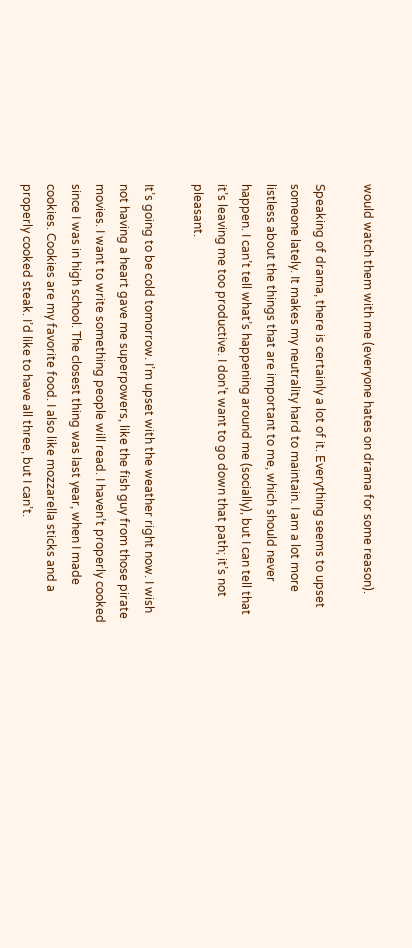would watch them with me (everyone hates on drama for some reason).

Speaking of drama, there is certainly a lot of it. Everything seems to upset someone lately. It makes my neutrality hard to maintain. I am a lot more listless about the things that are important to me, which should never happen. I can’t tell what’s happening around me (socially), but I can tell that it’s leaving me too productive. I don’t want to go down that path; it’s not pleasant.

It’s going to be cold tomorrow. I’m upset with the weather right now. I wish not having a heart gave me superpowers, like the fish guy from those pirate movies. I want to write something people will read. I haven’t properly cooked since I was in high school. The closest thing was last year, when I made cookies. Cookies are my favorite food. I also like mozzarella sticks and a properly cooked steak. I’d like to have all three, but I can’t.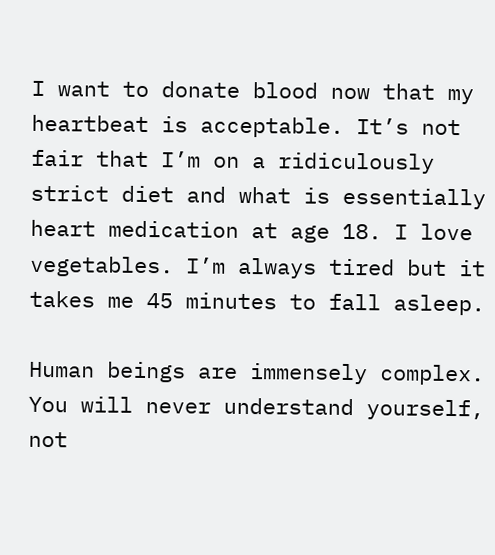I want to donate blood now that my heartbeat is acceptable. It’s not fair that I’m on a ridiculously strict diet and what is essentially heart medication at age 18. I love vegetables. I’m always tired but it takes me 45 minutes to fall asleep.

Human beings are immensely complex. You will never understand yourself, not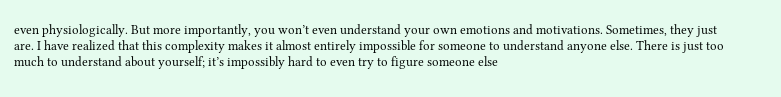even physiologically. But more importantly, you won’t even understand your own emotions and motivations. Sometimes, they just are. I have realized that this complexity makes it almost entirely impossible for someone to understand anyone else. There is just too much to understand about yourself; it’s impossibly hard to even try to figure someone else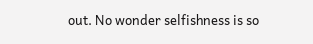out. No wonder selfishness is so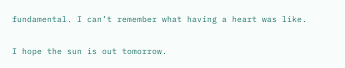fundamental. I can’t remember what having a heart was like.

I hope the sun is out tomorrow.